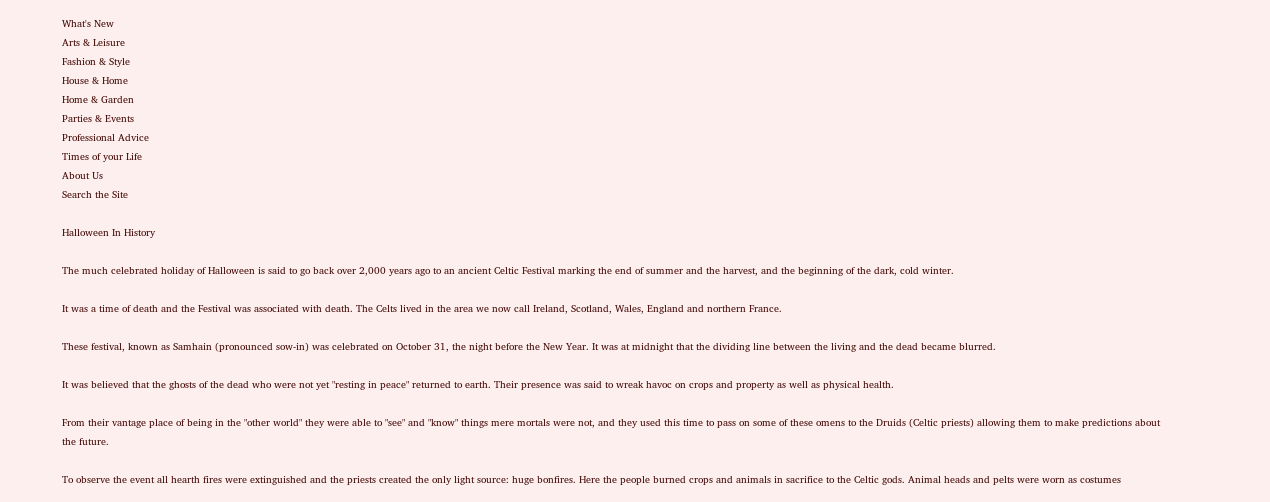What's New
Arts & Leisure
Fashion & Style
House & Home
Home & Garden
Parties & Events
Professional Advice
Times of your Life
About Us
Search the Site

Halloween In History

The much celebrated holiday of Halloween is said to go back over 2,000 years ago to an ancient Celtic Festival marking the end of summer and the harvest, and the beginning of the dark, cold winter.

It was a time of death and the Festival was associated with death. The Celts lived in the area we now call Ireland, Scotland, Wales, England and northern France.

These festival, known as Samhain (pronounced sow-in) was celebrated on October 31, the night before the New Year. It was at midnight that the dividing line between the living and the dead became blurred.

It was believed that the ghosts of the dead who were not yet "resting in peace" returned to earth. Their presence was said to wreak havoc on crops and property as well as physical health.

From their vantage place of being in the "other world" they were able to "see" and "know" things mere mortals were not, and they used this time to pass on some of these omens to the Druids (Celtic priests) allowing them to make predictions about the future.

To observe the event all hearth fires were extinguished and the priests created the only light source: huge bonfires. Here the people burned crops and animals in sacrifice to the Celtic gods. Animal heads and pelts were worn as costumes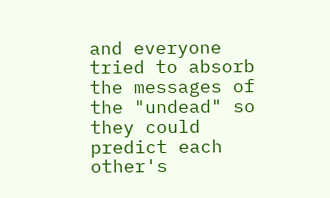and everyone tried to absorb the messages of the "undead" so they could predict each other's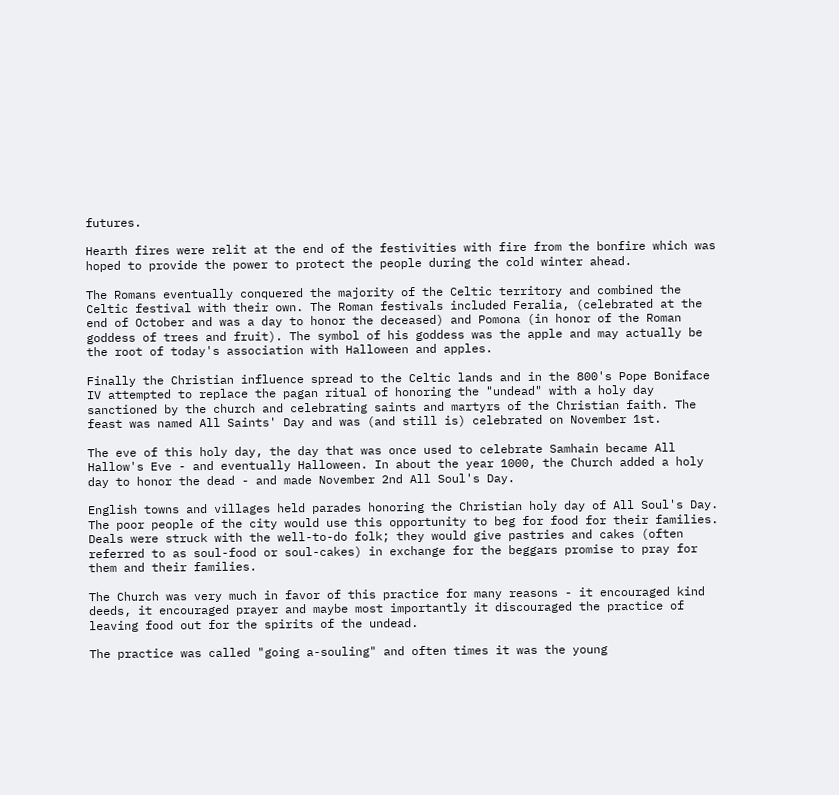futures.

Hearth fires were relit at the end of the festivities with fire from the bonfire which was hoped to provide the power to protect the people during the cold winter ahead.

The Romans eventually conquered the majority of the Celtic territory and combined the Celtic festival with their own. The Roman festivals included Feralia, (celebrated at the end of October and was a day to honor the deceased) and Pomona (in honor of the Roman goddess of trees and fruit). The symbol of his goddess was the apple and may actually be the root of today's association with Halloween and apples.

Finally the Christian influence spread to the Celtic lands and in the 800's Pope Boniface IV attempted to replace the pagan ritual of honoring the "undead" with a holy day sanctioned by the church and celebrating saints and martyrs of the Christian faith. The feast was named All Saints' Day and was (and still is) celebrated on November 1st.

The eve of this holy day, the day that was once used to celebrate Samhain became All Hallow's Eve - and eventually Halloween. In about the year 1000, the Church added a holy day to honor the dead - and made November 2nd All Soul's Day.

English towns and villages held parades honoring the Christian holy day of All Soul's Day. The poor people of the city would use this opportunity to beg for food for their families. Deals were struck with the well-to-do folk; they would give pastries and cakes (often referred to as soul-food or soul-cakes) in exchange for the beggars promise to pray for them and their families.

The Church was very much in favor of this practice for many reasons - it encouraged kind deeds, it encouraged prayer and maybe most importantly it discouraged the practice of leaving food out for the spirits of the undead.

The practice was called "going a-souling" and often times it was the young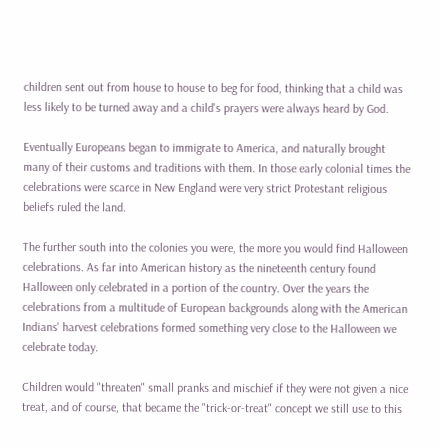children sent out from house to house to beg for food, thinking that a child was less likely to be turned away and a child's prayers were always heard by God.

Eventually Europeans began to immigrate to America, and naturally brought many of their customs and traditions with them. In those early colonial times the celebrations were scarce in New England were very strict Protestant religious beliefs ruled the land.

The further south into the colonies you were, the more you would find Halloween celebrations. As far into American history as the nineteenth century found Halloween only celebrated in a portion of the country. Over the years the celebrations from a multitude of European backgrounds along with the American Indians' harvest celebrations formed something very close to the Halloween we celebrate today.

Children would "threaten" small pranks and mischief if they were not given a nice treat, and of course, that became the "trick-or-treat" concept we still use to this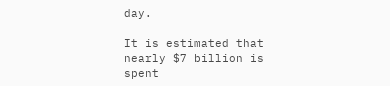day.

It is estimated that nearly $7 billion is spent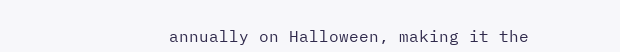annually on Halloween, making it the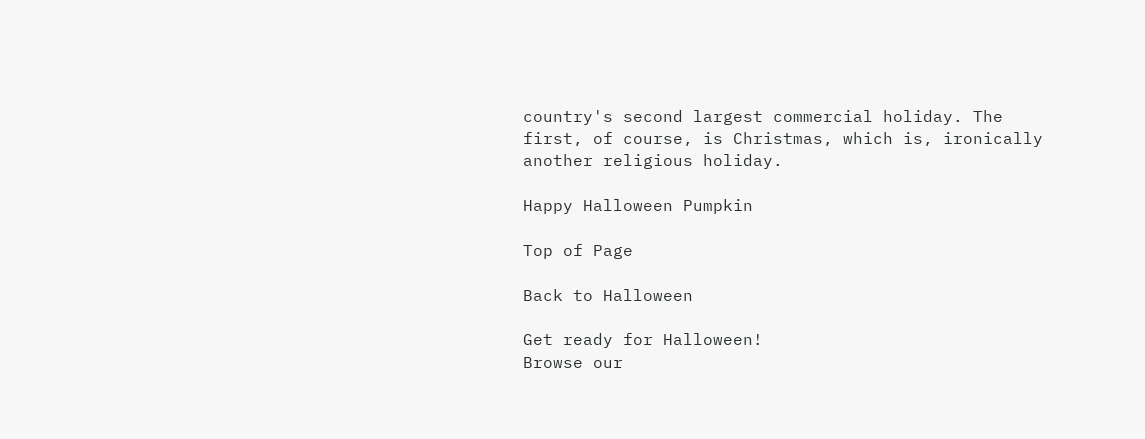country's second largest commercial holiday. The first, of course, is Christmas, which is, ironically another religious holiday.

Happy Halloween Pumpkin

Top of Page

Back to Halloween

Get ready for Halloween!
Browse our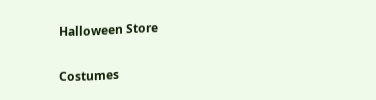Halloween Store

Costumes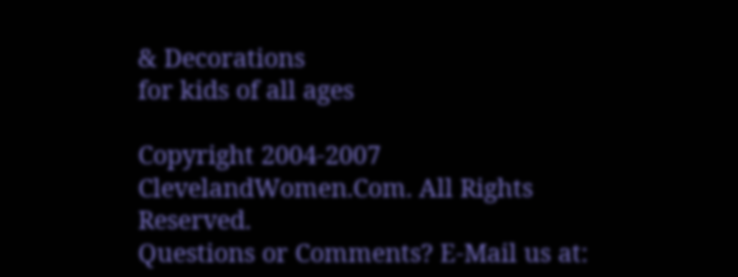& Decorations
for kids of all ages

Copyright 2004-2007 ClevelandWomen.Com. All Rights Reserved.
Questions or Comments? E-Mail us at: